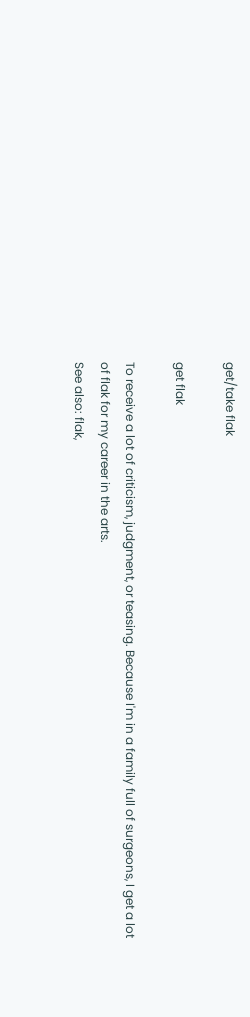get/take flak

get flak

To receive a lot of criticism, judgment, or teasing. Because I'm in a family full of surgeons, I get a lot of flak for my career in the arts.
See also: flak,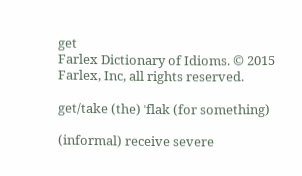get
Farlex Dictionary of Idioms. © 2015 Farlex, Inc, all rights reserved.

get/take (the) ˈflak (for something)

(informal) receive severe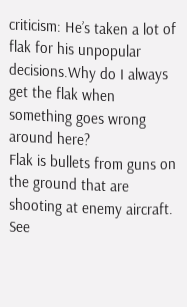criticism: He’s taken a lot of flak for his unpopular decisions.Why do I always get the flak when something goes wrong around here?
Flak is bullets from guns on the ground that are shooting at enemy aircraft.
See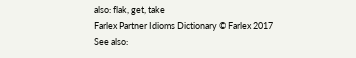also: flak, get, take
Farlex Partner Idioms Dictionary © Farlex 2017
See also: